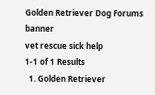Golden Retriever Dog Forums banner
vet rescue sick help
1-1 of 1 Results
  1. Golden Retriever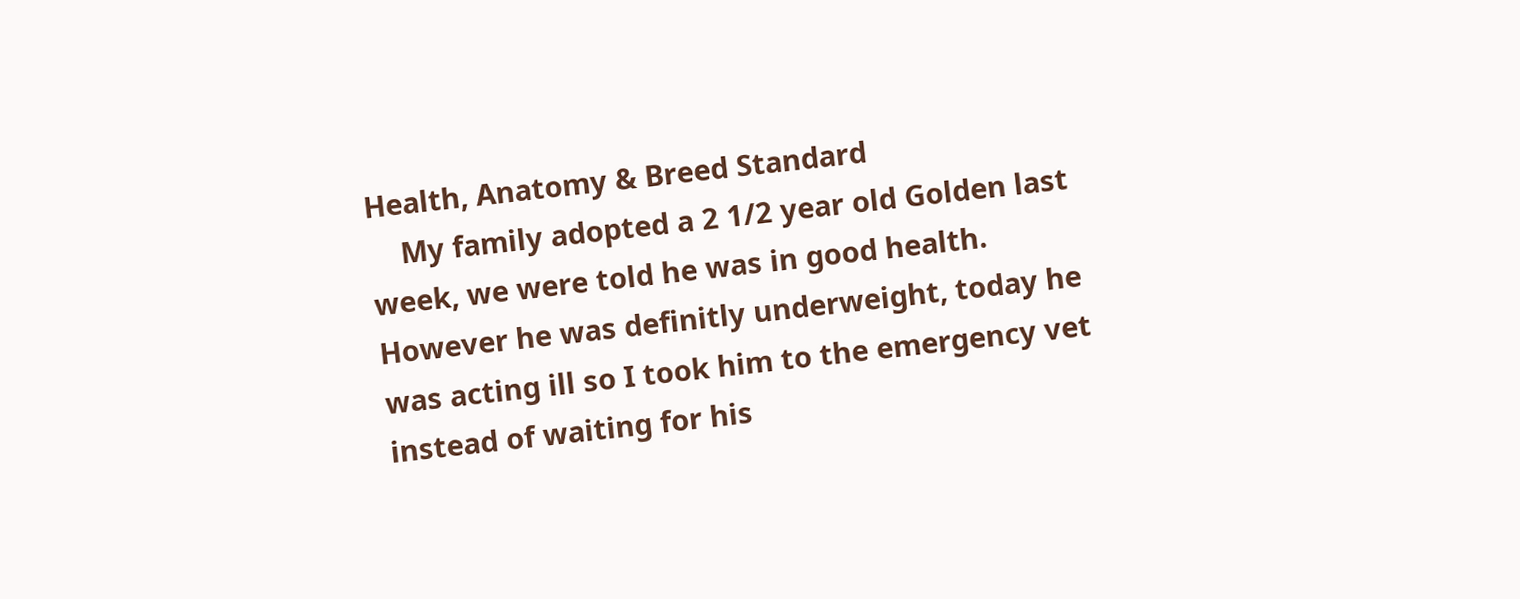Health, Anatomy & Breed Standard
    My family adopted a 2 1/2 year old Golden last week, we were told he was in good health. However he was definitly underweight, today he was acting ill so I took him to the emergency vet instead of waiting for his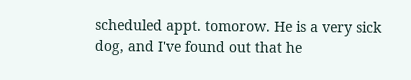scheduled appt. tomorow. He is a very sick dog, and I've found out that he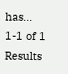has...
1-1 of 1 Results